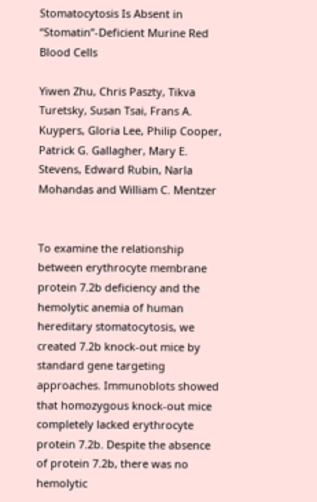Stomatocytosis Is Absent in “Stomatin”-Deficient Murine Red Blood Cells

Yiwen Zhu, Chris Paszty, Tikva Turetsky, Susan Tsai, Frans A. Kuypers, Gloria Lee, Philip Cooper, Patrick G. Gallagher, Mary E. Stevens, Edward Rubin, Narla Mohandas and William C. Mentzer


To examine the relationship between erythrocyte membrane protein 7.2b deficiency and the hemolytic anemia of human hereditary stomatocytosis, we created 7.2b knock-out mice by standard gene targeting approaches. Immunoblots showed that homozygous knock-out mice completely lacked erythrocyte protein 7.2b. Despite the absence of protein 7.2b, there was no hemolytic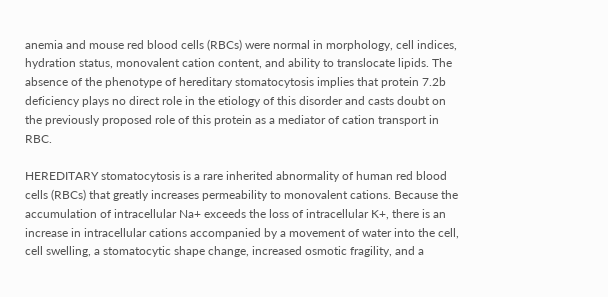anemia and mouse red blood cells (RBCs) were normal in morphology, cell indices, hydration status, monovalent cation content, and ability to translocate lipids. The absence of the phenotype of hereditary stomatocytosis implies that protein 7.2b deficiency plays no direct role in the etiology of this disorder and casts doubt on the previously proposed role of this protein as a mediator of cation transport in RBC.

HEREDITARY stomatocytosis is a rare inherited abnormality of human red blood cells (RBCs) that greatly increases permeability to monovalent cations. Because the accumulation of intracellular Na+ exceeds the loss of intracellular K+, there is an increase in intracellular cations accompanied by a movement of water into the cell, cell swelling, a stomatocytic shape change, increased osmotic fragility, and a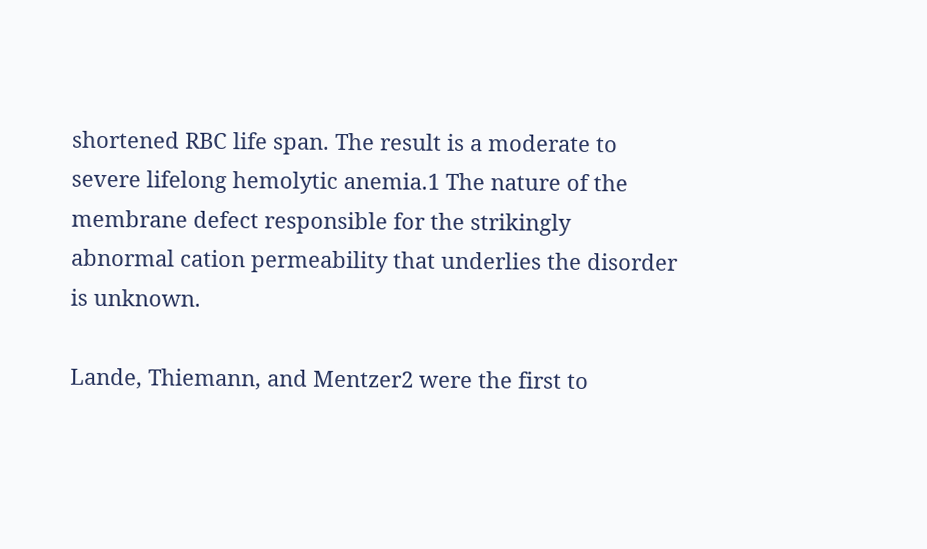shortened RBC life span. The result is a moderate to severe lifelong hemolytic anemia.1 The nature of the membrane defect responsible for the strikingly abnormal cation permeability that underlies the disorder is unknown.

Lande, Thiemann, and Mentzer2 were the first to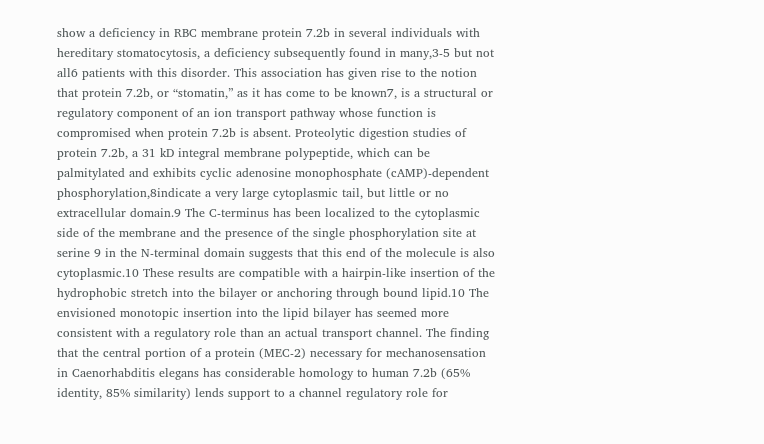show a deficiency in RBC membrane protein 7.2b in several individuals with hereditary stomatocytosis, a deficiency subsequently found in many,3-5 but not all6 patients with this disorder. This association has given rise to the notion that protein 7.2b, or “stomatin,” as it has come to be known7, is a structural or regulatory component of an ion transport pathway whose function is compromised when protein 7.2b is absent. Proteolytic digestion studies of protein 7.2b, a 31 kD integral membrane polypeptide, which can be palmitylated and exhibits cyclic adenosine monophosphate (cAMP)-dependent phosphorylation,8indicate a very large cytoplasmic tail, but little or no extracellular domain.9 The C-terminus has been localized to the cytoplasmic side of the membrane and the presence of the single phosphorylation site at serine 9 in the N-terminal domain suggests that this end of the molecule is also cytoplasmic.10 These results are compatible with a hairpin-like insertion of the hydrophobic stretch into the bilayer or anchoring through bound lipid.10 The envisioned monotopic insertion into the lipid bilayer has seemed more consistent with a regulatory role than an actual transport channel. The finding that the central portion of a protein (MEC-2) necessary for mechanosensation in Caenorhabditis elegans has considerable homology to human 7.2b (65% identity, 85% similarity) lends support to a channel regulatory role for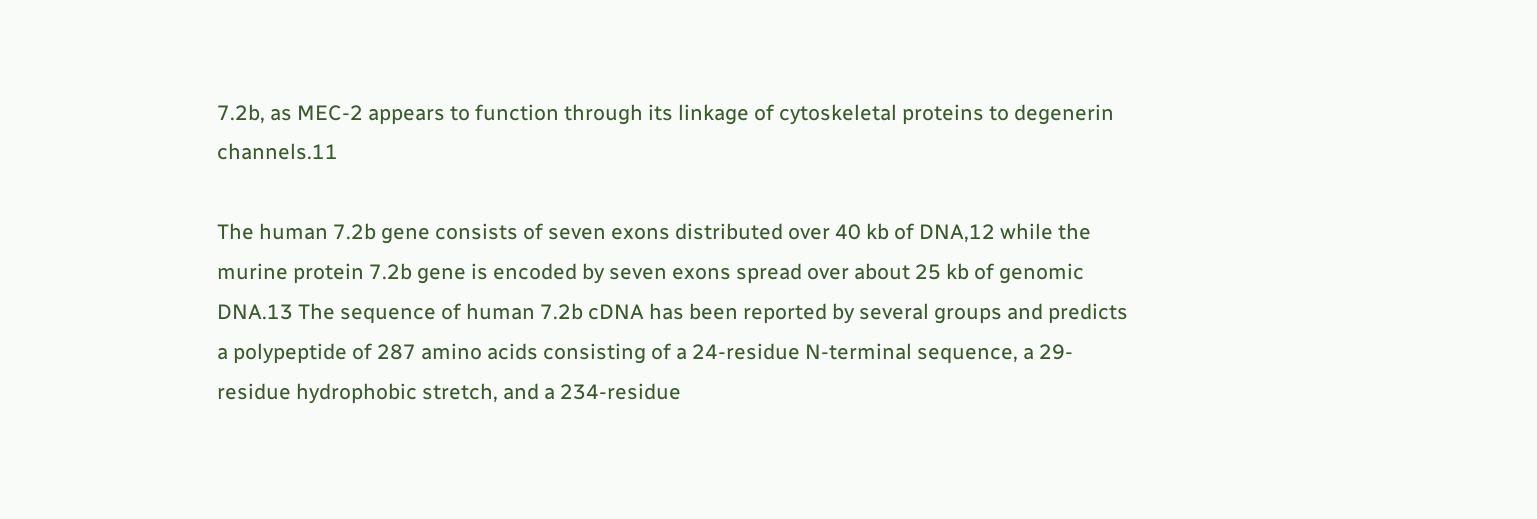7.2b, as MEC-2 appears to function through its linkage of cytoskeletal proteins to degenerin channels.11

The human 7.2b gene consists of seven exons distributed over 40 kb of DNA,12 while the murine protein 7.2b gene is encoded by seven exons spread over about 25 kb of genomic DNA.13 The sequence of human 7.2b cDNA has been reported by several groups and predicts a polypeptide of 287 amino acids consisting of a 24-residue N-terminal sequence, a 29-residue hydrophobic stretch, and a 234-residue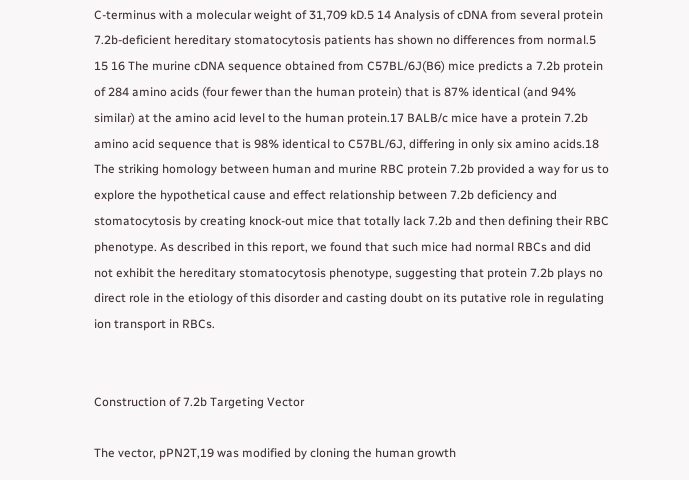C-terminus with a molecular weight of 31,709 kD.5 14 Analysis of cDNA from several protein 7.2b-deficient hereditary stomatocytosis patients has shown no differences from normal.5 15 16 The murine cDNA sequence obtained from C57BL/6J(B6) mice predicts a 7.2b protein of 284 amino acids (four fewer than the human protein) that is 87% identical (and 94% similar) at the amino acid level to the human protein.17 BALB/c mice have a protein 7.2b amino acid sequence that is 98% identical to C57BL/6J, differing in only six amino acids.18 The striking homology between human and murine RBC protein 7.2b provided a way for us to explore the hypothetical cause and effect relationship between 7.2b deficiency and stomatocytosis by creating knock-out mice that totally lack 7.2b and then defining their RBC phenotype. As described in this report, we found that such mice had normal RBCs and did not exhibit the hereditary stomatocytosis phenotype, suggesting that protein 7.2b plays no direct role in the etiology of this disorder and casting doubt on its putative role in regulating ion transport in RBCs.


Construction of 7.2b Targeting Vector

The vector, pPN2T,19 was modified by cloning the human growth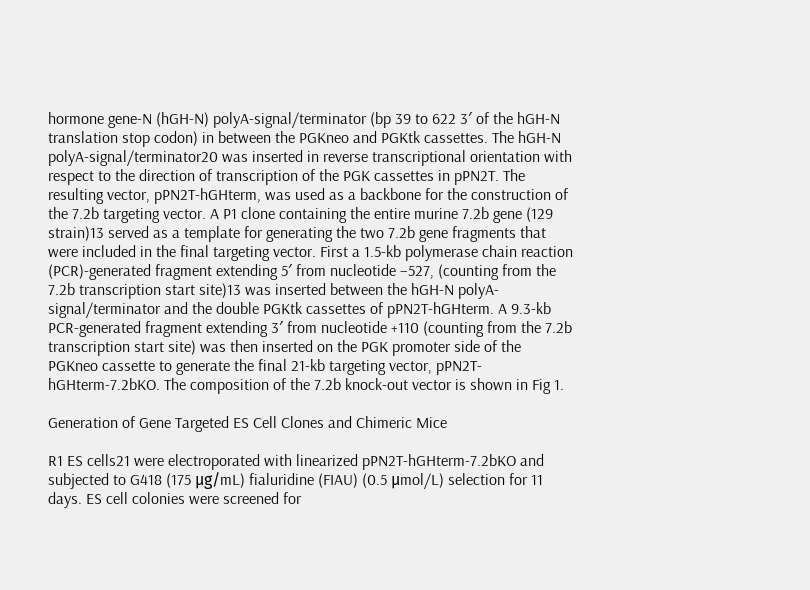hormone gene-N (hGH-N) polyA-signal/terminator (bp 39 to 622 3′ of the hGH-N translation stop codon) in between the PGKneo and PGKtk cassettes. The hGH-N polyA-signal/terminator20 was inserted in reverse transcriptional orientation with respect to the direction of transcription of the PGK cassettes in pPN2T. The resulting vector, pPN2T-hGHterm, was used as a backbone for the construction of the 7.2b targeting vector. A P1 clone containing the entire murine 7.2b gene (129 strain)13 served as a template for generating the two 7.2b gene fragments that were included in the final targeting vector. First a 1.5-kb polymerase chain reaction (PCR)-generated fragment extending 5′ from nucleotide −527, (counting from the 7.2b transcription start site)13 was inserted between the hGH-N polyA-signal/terminator and the double PGKtk cassettes of pPN2T-hGHterm. A 9.3-kb PCR-generated fragment extending 3′ from nucleotide +110 (counting from the 7.2b transcription start site) was then inserted on the PGK promoter side of the PGKneo cassette to generate the final 21-kb targeting vector, pPN2T-hGHterm-7.2bKO. The composition of the 7.2b knock-out vector is shown in Fig 1.

Generation of Gene Targeted ES Cell Clones and Chimeric Mice

R1 ES cells21 were electroporated with linearized pPN2T-hGHterm-7.2bKO and subjected to G418 (175 μg/mL) fialuridine (FIAU) (0.5 μmol/L) selection for 11 days. ES cell colonies were screened for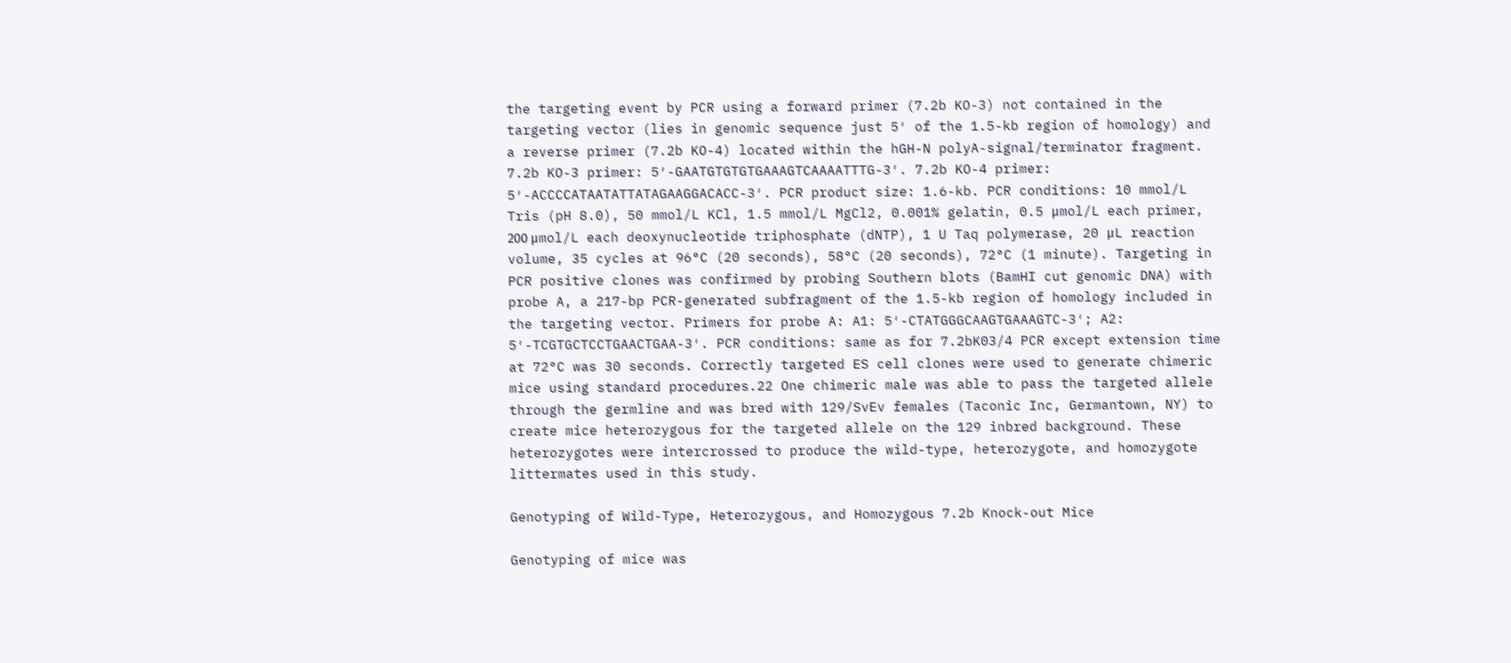the targeting event by PCR using a forward primer (7.2b KO-3) not contained in the targeting vector (lies in genomic sequence just 5′ of the 1.5-kb region of homology) and a reverse primer (7.2b KO-4) located within the hGH-N polyA-signal/terminator fragment. 7.2b KO-3 primer: 5′-GAATGTGTGTGAAAGTCAAAATTTG-3′. 7.2b KO-4 primer: 5′-ACCCCATAATATTATAGAAGGACACC-3′. PCR product size: 1.6-kb. PCR conditions: 10 mmol/L Tris (pH 8.0), 50 mmol/L KCl, 1.5 mmol/L MgCl2, 0.001% gelatin, 0.5 μmol/L each primer, 200 μmol/L each deoxynucleotide triphosphate (dNTP), 1 U Taq polymerase, 20 μL reaction volume, 35 cycles at 96°C (20 seconds), 58°C (20 seconds), 72°C (1 minute). Targeting in PCR positive clones was confirmed by probing Southern blots (BamHI cut genomic DNA) with probe A, a 217-bp PCR-generated subfragment of the 1.5-kb region of homology included in the targeting vector. Primers for probe A: A1: 5′-CTATGGGCAAGTGAAAGTC-3′; A2: 5′-TCGTGCTCCTGAACTGAA-3′. PCR conditions: same as for 7.2bK03/4 PCR except extension time at 72°C was 30 seconds. Correctly targeted ES cell clones were used to generate chimeric mice using standard procedures.22 One chimeric male was able to pass the targeted allele through the germline and was bred with 129/SvEv females (Taconic Inc, Germantown, NY) to create mice heterozygous for the targeted allele on the 129 inbred background. These heterozygotes were intercrossed to produce the wild-type, heterozygote, and homozygote littermates used in this study.

Genotyping of Wild-Type, Heterozygous, and Homozygous 7.2b Knock-out Mice

Genotyping of mice was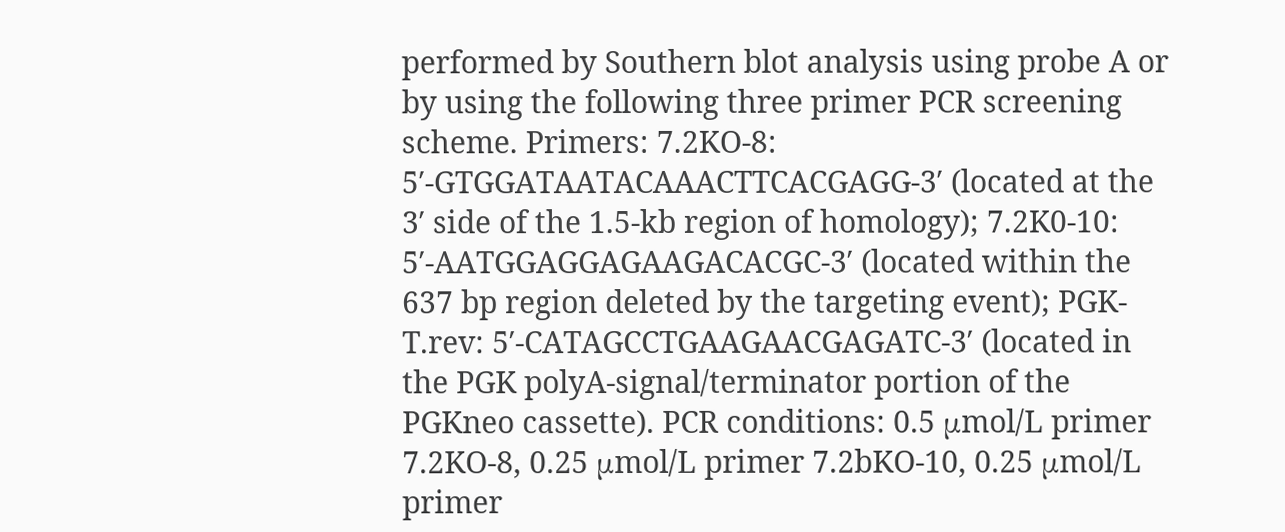performed by Southern blot analysis using probe A or by using the following three primer PCR screening scheme. Primers: 7.2KO-8: 5′-GTGGATAATACAAACTTCACGAGG-3′ (located at the 3′ side of the 1.5-kb region of homology); 7.2K0-10: 5′-AATGGAGGAGAAGACACGC-3′ (located within the 637 bp region deleted by the targeting event); PGK-T.rev: 5′-CATAGCCTGAAGAACGAGATC-3′ (located in the PGK polyA-signal/terminator portion of the PGKneo cassette). PCR conditions: 0.5 μmol/L primer 7.2KO-8, 0.25 μmol/L primer 7.2bKO-10, 0.25 μmol/L primer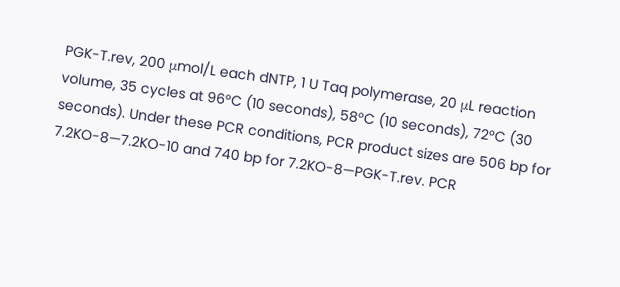PGK-T.rev, 200 μmol/L each dNTP, 1 U Taq polymerase, 20 μL reaction volume, 35 cycles at 96°C (10 seconds), 58°C (10 seconds), 72°C (30 seconds). Under these PCR conditions, PCR product sizes are 506 bp for 7.2KO-8—7.2KO-10 and 740 bp for 7.2KO-8—PGK-T.rev. PCR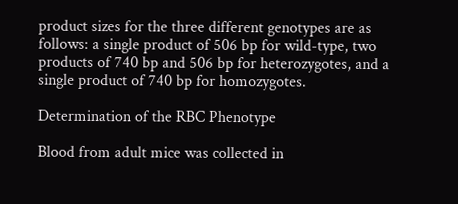product sizes for the three different genotypes are as follows: a single product of 506 bp for wild-type, two products of 740 bp and 506 bp for heterozygotes, and a single product of 740 bp for homozygotes.

Determination of the RBC Phenotype

Blood from adult mice was collected in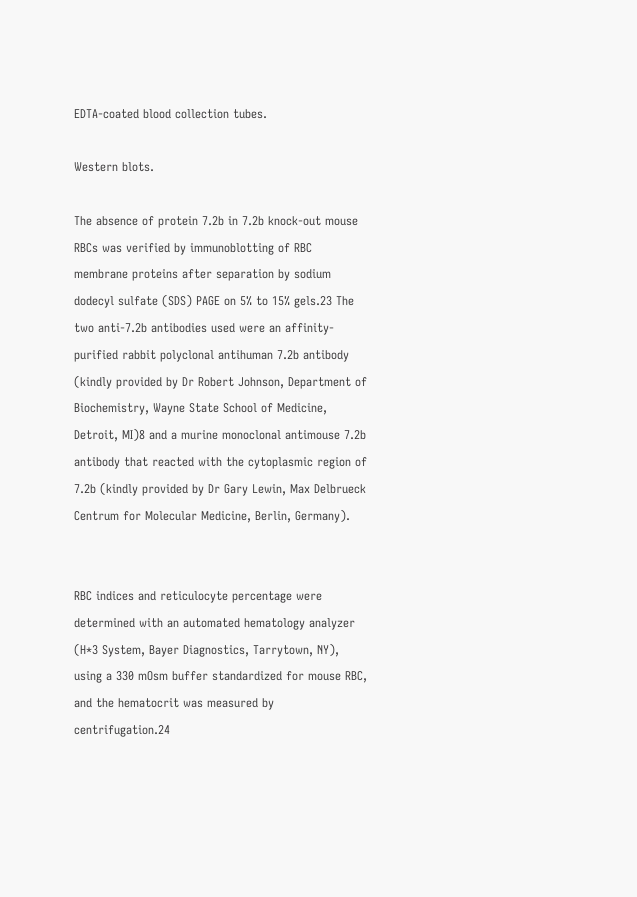EDTA-coated blood collection tubes.

Western blots.

The absence of protein 7.2b in 7.2b knock-out mouse RBCs was verified by immunoblotting of RBC membrane proteins after separation by sodium dodecyl sulfate (SDS) PAGE on 5% to 15% gels.23 The two anti-7.2b antibodies used were an affinity-purified rabbit polyclonal antihuman 7.2b antibody (kindly provided by Dr Robert Johnson, Department of Biochemistry, Wayne State School of Medicine, Detroit, MI)8 and a murine monoclonal antimouse 7.2b antibody that reacted with the cytoplasmic region of 7.2b (kindly provided by Dr Gary Lewin, Max Delbrueck Centrum for Molecular Medicine, Berlin, Germany).


RBC indices and reticulocyte percentage were determined with an automated hematology analyzer (H*3 System, Bayer Diagnostics, Tarrytown, NY), using a 330 mOsm buffer standardized for mouse RBC, and the hematocrit was measured by centrifugation.24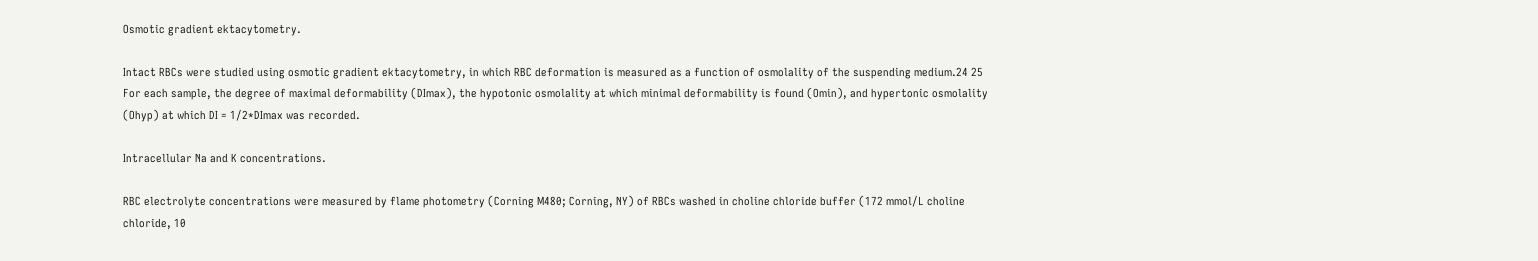Osmotic gradient ektacytometry.

Intact RBCs were studied using osmotic gradient ektacytometry, in which RBC deformation is measured as a function of osmolality of the suspending medium.24 25 For each sample, the degree of maximal deformability (DImax), the hypotonic osmolality at which minimal deformability is found (Omin), and hypertonic osmolality (Ohyp) at which DI = 1/2*DImax was recorded.

Intracellular Na and K concentrations.

RBC electrolyte concentrations were measured by flame photometry (Corning M480; Corning, NY) of RBCs washed in choline chloride buffer (172 mmol/L choline chloride, 10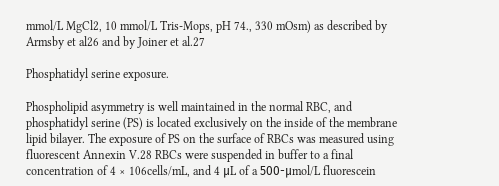mmol/L MgCl2, 10 mmol/L Tris-Mops, pH 74., 330 mOsm) as described by Armsby et al26 and by Joiner et al.27

Phosphatidyl serine exposure.

Phospholipid asymmetry is well maintained in the normal RBC, and phosphatidyl serine (PS) is located exclusively on the inside of the membrane lipid bilayer. The exposure of PS on the surface of RBCs was measured using fluorescent Annexin V.28 RBCs were suspended in buffer to a final concentration of 4 × 106cells/mL, and 4 μL of a 500-μmol/L fluorescein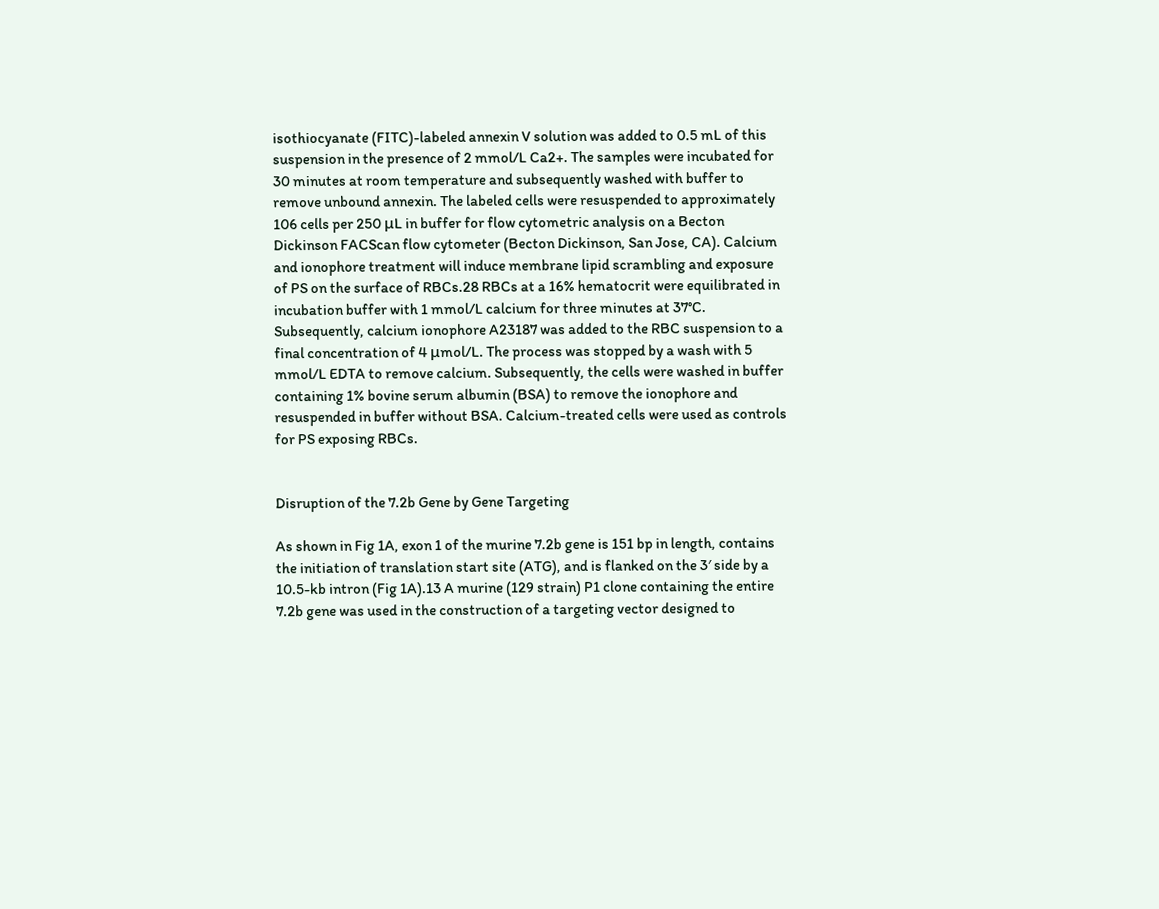isothiocyanate (FITC)-labeled annexin V solution was added to 0.5 mL of this suspension in the presence of 2 mmol/L Ca2+. The samples were incubated for 30 minutes at room temperature and subsequently washed with buffer to remove unbound annexin. The labeled cells were resuspended to approximately 106 cells per 250 μL in buffer for flow cytometric analysis on a Becton Dickinson FACScan flow cytometer (Becton Dickinson, San Jose, CA). Calcium and ionophore treatment will induce membrane lipid scrambling and exposure of PS on the surface of RBCs.28 RBCs at a 16% hematocrit were equilibrated in incubation buffer with 1 mmol/L calcium for three minutes at 37°C. Subsequently, calcium ionophore A23187 was added to the RBC suspension to a final concentration of 4 μmol/L. The process was stopped by a wash with 5 mmol/L EDTA to remove calcium. Subsequently, the cells were washed in buffer containing 1% bovine serum albumin (BSA) to remove the ionophore and resuspended in buffer without BSA. Calcium-treated cells were used as controls for PS exposing RBCs.


Disruption of the 7.2b Gene by Gene Targeting

As shown in Fig 1A, exon 1 of the murine 7.2b gene is 151 bp in length, contains the initiation of translation start site (ATG), and is flanked on the 3′ side by a 10.5-kb intron (Fig 1A).13 A murine (129 strain) P1 clone containing the entire 7.2b gene was used in the construction of a targeting vector designed to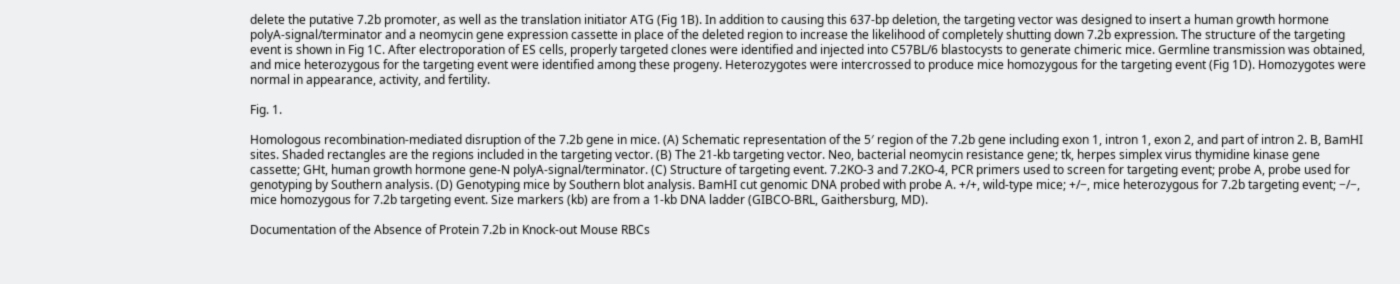delete the putative 7.2b promoter, as well as the translation initiator ATG (Fig 1B). In addition to causing this 637-bp deletion, the targeting vector was designed to insert a human growth hormone polyA-signal/terminator and a neomycin gene expression cassette in place of the deleted region to increase the likelihood of completely shutting down 7.2b expression. The structure of the targeting event is shown in Fig 1C. After electroporation of ES cells, properly targeted clones were identified and injected into C57BL/6 blastocysts to generate chimeric mice. Germline transmission was obtained, and mice heterozygous for the targeting event were identified among these progeny. Heterozygotes were intercrossed to produce mice homozygous for the targeting event (Fig 1D). Homozygotes were normal in appearance, activity, and fertility.

Fig. 1.

Homologous recombination-mediated disruption of the 7.2b gene in mice. (A) Schematic representation of the 5′ region of the 7.2b gene including exon 1, intron 1, exon 2, and part of intron 2. B, BamHI sites. Shaded rectangles are the regions included in the targeting vector. (B) The 21-kb targeting vector. Neo, bacterial neomycin resistance gene; tk, herpes simplex virus thymidine kinase gene cassette; GHt, human growth hormone gene-N polyA-signal/terminator. (C) Structure of targeting event. 7.2KO-3 and 7.2KO-4, PCR primers used to screen for targeting event; probe A, probe used for genotyping by Southern analysis. (D) Genotyping mice by Southern blot analysis. BamHI cut genomic DNA probed with probe A. +/+, wild-type mice; +/−, mice heterozygous for 7.2b targeting event; −/−, mice homozygous for 7.2b targeting event. Size markers (kb) are from a 1-kb DNA ladder (GIBCO-BRL, Gaithersburg, MD).

Documentation of the Absence of Protein 7.2b in Knock-out Mouse RBCs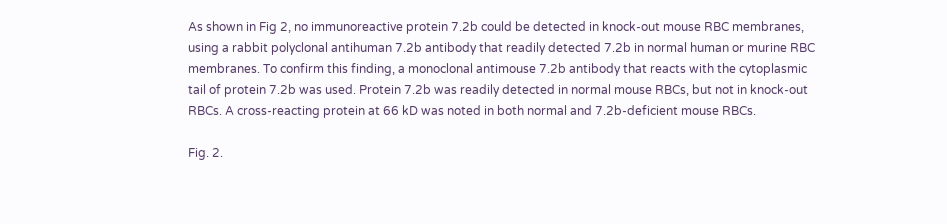As shown in Fig 2, no immunoreactive protein 7.2b could be detected in knock-out mouse RBC membranes, using a rabbit polyclonal antihuman 7.2b antibody that readily detected 7.2b in normal human or murine RBC membranes. To confirm this finding, a monoclonal antimouse 7.2b antibody that reacts with the cytoplasmic tail of protein 7.2b was used. Protein 7.2b was readily detected in normal mouse RBCs, but not in knock-out RBCs. A cross-reacting protein at 66 kD was noted in both normal and 7.2b-deficient mouse RBCs.

Fig. 2.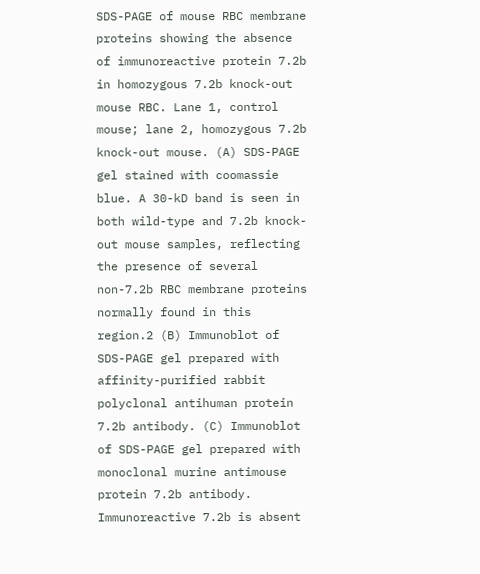SDS-PAGE of mouse RBC membrane proteins showing the absence of immunoreactive protein 7.2b in homozygous 7.2b knock-out mouse RBC. Lane 1, control mouse; lane 2, homozygous 7.2b knock-out mouse. (A) SDS-PAGE gel stained with coomassie blue. A 30-kD band is seen in both wild-type and 7.2b knock-out mouse samples, reflecting the presence of several non-7.2b RBC membrane proteins normally found in this region.2 (B) Immunoblot of SDS-PAGE gel prepared with affinity-purified rabbit polyclonal antihuman protein 7.2b antibody. (C) Immunoblot of SDS-PAGE gel prepared with monoclonal murine antimouse protein 7.2b antibody. Immunoreactive 7.2b is absent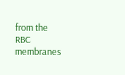from the RBC membranes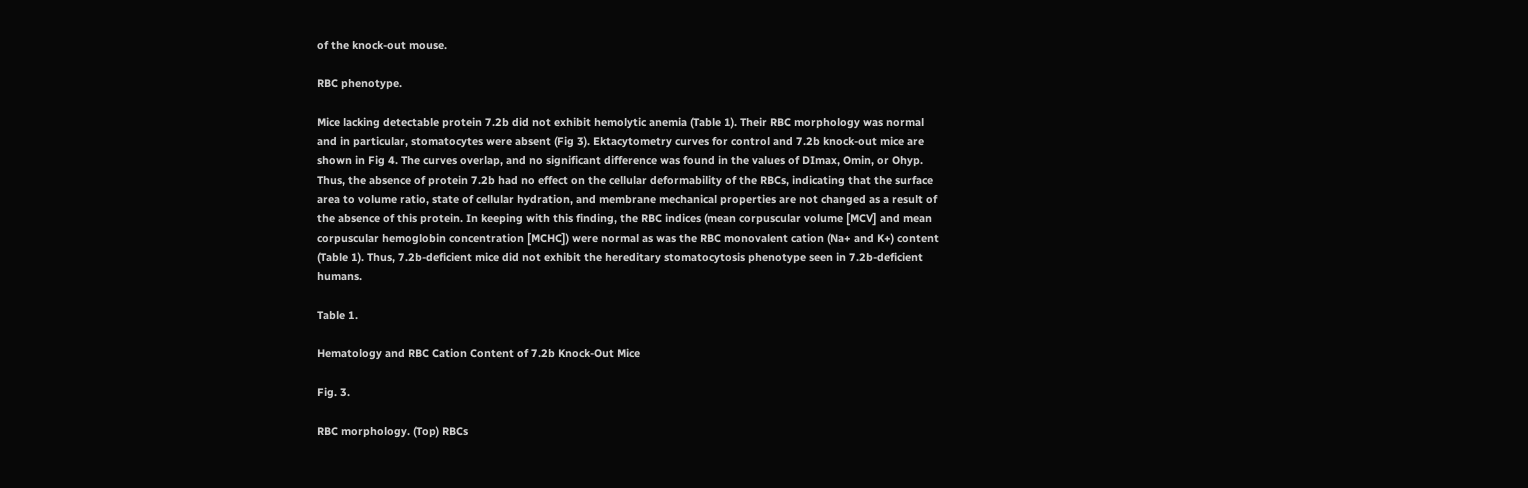of the knock-out mouse.

RBC phenotype.

Mice lacking detectable protein 7.2b did not exhibit hemolytic anemia (Table 1). Their RBC morphology was normal and in particular, stomatocytes were absent (Fig 3). Ektacytometry curves for control and 7.2b knock-out mice are shown in Fig 4. The curves overlap, and no significant difference was found in the values of DImax, Omin, or Ohyp. Thus, the absence of protein 7.2b had no effect on the cellular deformability of the RBCs, indicating that the surface area to volume ratio, state of cellular hydration, and membrane mechanical properties are not changed as a result of the absence of this protein. In keeping with this finding, the RBC indices (mean corpuscular volume [MCV] and mean corpuscular hemoglobin concentration [MCHC]) were normal as was the RBC monovalent cation (Na+ and K+) content (Table 1). Thus, 7.2b-deficient mice did not exhibit the hereditary stomatocytosis phenotype seen in 7.2b-deficient humans.

Table 1.

Hematology and RBC Cation Content of 7.2b Knock-Out Mice

Fig. 3.

RBC morphology. (Top) RBCs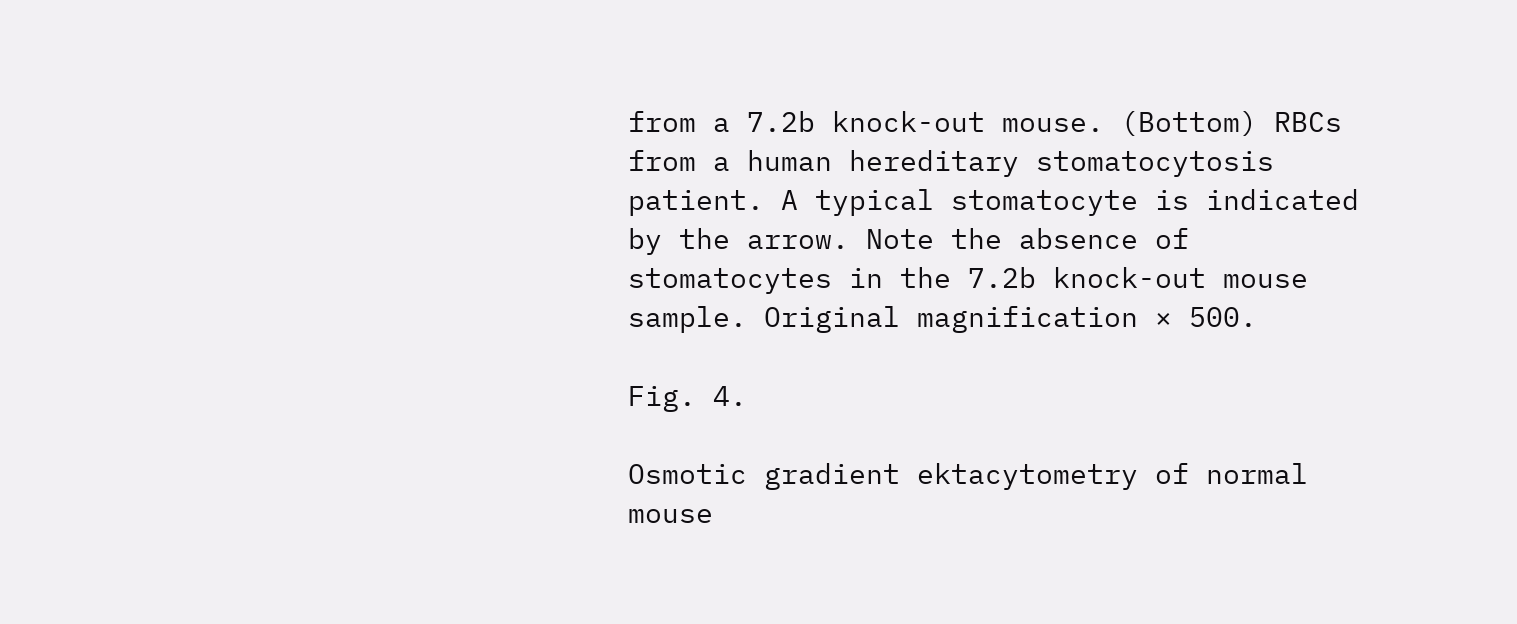from a 7.2b knock-out mouse. (Bottom) RBCs from a human hereditary stomatocytosis patient. A typical stomatocyte is indicated by the arrow. Note the absence of stomatocytes in the 7.2b knock-out mouse sample. Original magnification × 500.

Fig. 4.

Osmotic gradient ektacytometry of normal mouse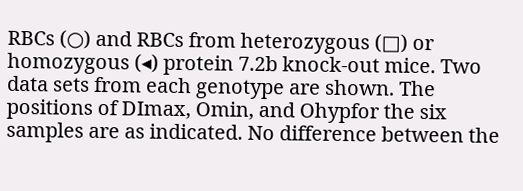RBCs (○) and RBCs from heterozygous (□) or homozygous (◂) protein 7.2b knock-out mice. Two data sets from each genotype are shown. The positions of DImax, Omin, and Ohypfor the six samples are as indicated. No difference between the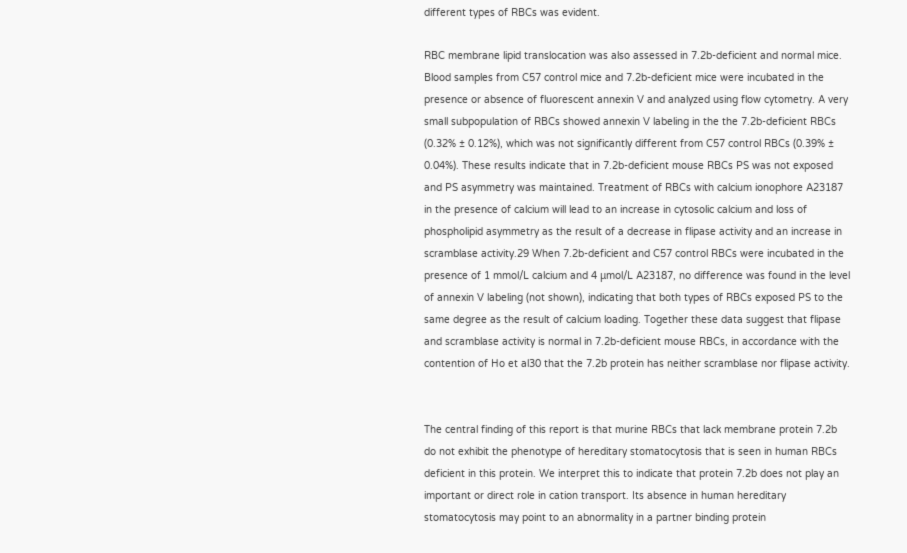different types of RBCs was evident.

RBC membrane lipid translocation was also assessed in 7.2b-deficient and normal mice. Blood samples from C57 control mice and 7.2b-deficient mice were incubated in the presence or absence of fluorescent annexin V and analyzed using flow cytometry. A very small subpopulation of RBCs showed annexin V labeling in the the 7.2b-deficient RBCs (0.32% ± 0.12%), which was not significantly different from C57 control RBCs (0.39% ± 0.04%). These results indicate that in 7.2b-deficient mouse RBCs PS was not exposed and PS asymmetry was maintained. Treatment of RBCs with calcium ionophore A23187 in the presence of calcium will lead to an increase in cytosolic calcium and loss of phospholipid asymmetry as the result of a decrease in flipase activity and an increase in scramblase activity.29 When 7.2b-deficient and C57 control RBCs were incubated in the presence of 1 mmol/L calcium and 4 μmol/L A23187, no difference was found in the level of annexin V labeling (not shown), indicating that both types of RBCs exposed PS to the same degree as the result of calcium loading. Together these data suggest that flipase and scramblase activity is normal in 7.2b-deficient mouse RBCs, in accordance with the contention of Ho et al30 that the 7.2b protein has neither scramblase nor flipase activity.


The central finding of this report is that murine RBCs that lack membrane protein 7.2b do not exhibit the phenotype of hereditary stomatocytosis that is seen in human RBCs deficient in this protein. We interpret this to indicate that protein 7.2b does not play an important or direct role in cation transport. Its absence in human hereditary stomatocytosis may point to an abnormality in a partner binding protein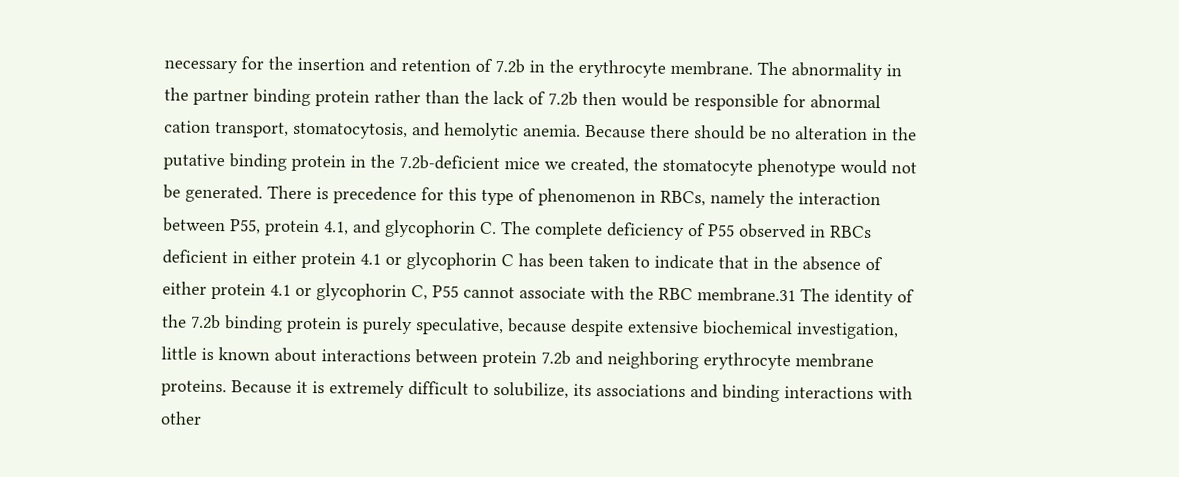necessary for the insertion and retention of 7.2b in the erythrocyte membrane. The abnormality in the partner binding protein rather than the lack of 7.2b then would be responsible for abnormal cation transport, stomatocytosis, and hemolytic anemia. Because there should be no alteration in the putative binding protein in the 7.2b-deficient mice we created, the stomatocyte phenotype would not be generated. There is precedence for this type of phenomenon in RBCs, namely the interaction between P55, protein 4.1, and glycophorin C. The complete deficiency of P55 observed in RBCs deficient in either protein 4.1 or glycophorin C has been taken to indicate that in the absence of either protein 4.1 or glycophorin C, P55 cannot associate with the RBC membrane.31 The identity of the 7.2b binding protein is purely speculative, because despite extensive biochemical investigation, little is known about interactions between protein 7.2b and neighboring erythrocyte membrane proteins. Because it is extremely difficult to solubilize, its associations and binding interactions with other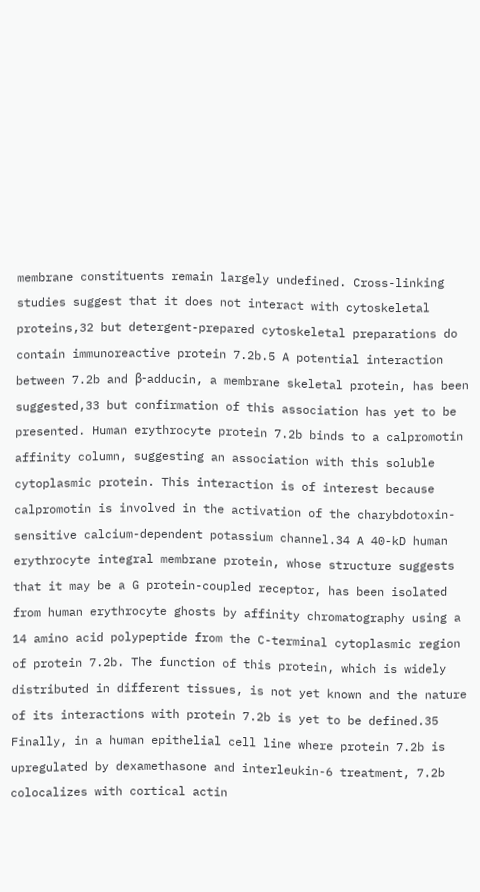membrane constituents remain largely undefined. Cross-linking studies suggest that it does not interact with cytoskeletal proteins,32 but detergent-prepared cytoskeletal preparations do contain immunoreactive protein 7.2b.5 A potential interaction between 7.2b and β-adducin, a membrane skeletal protein, has been suggested,33 but confirmation of this association has yet to be presented. Human erythrocyte protein 7.2b binds to a calpromotin affinity column, suggesting an association with this soluble cytoplasmic protein. This interaction is of interest because calpromotin is involved in the activation of the charybdotoxin-sensitive calcium-dependent potassium channel.34 A 40-kD human erythrocyte integral membrane protein, whose structure suggests that it may be a G protein-coupled receptor, has been isolated from human erythrocyte ghosts by affinity chromatography using a 14 amino acid polypeptide from the C-terminal cytoplasmic region of protein 7.2b. The function of this protein, which is widely distributed in different tissues, is not yet known and the nature of its interactions with protein 7.2b is yet to be defined.35 Finally, in a human epithelial cell line where protein 7.2b is upregulated by dexamethasone and interleukin-6 treatment, 7.2b colocalizes with cortical actin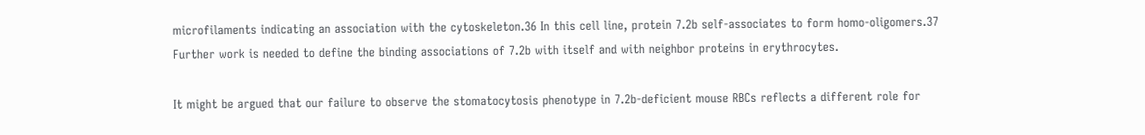microfilaments indicating an association with the cytoskeleton.36 In this cell line, protein 7.2b self-associates to form homo-oligomers.37 Further work is needed to define the binding associations of 7.2b with itself and with neighbor proteins in erythrocytes.

It might be argued that our failure to observe the stomatocytosis phenotype in 7.2b-deficient mouse RBCs reflects a different role for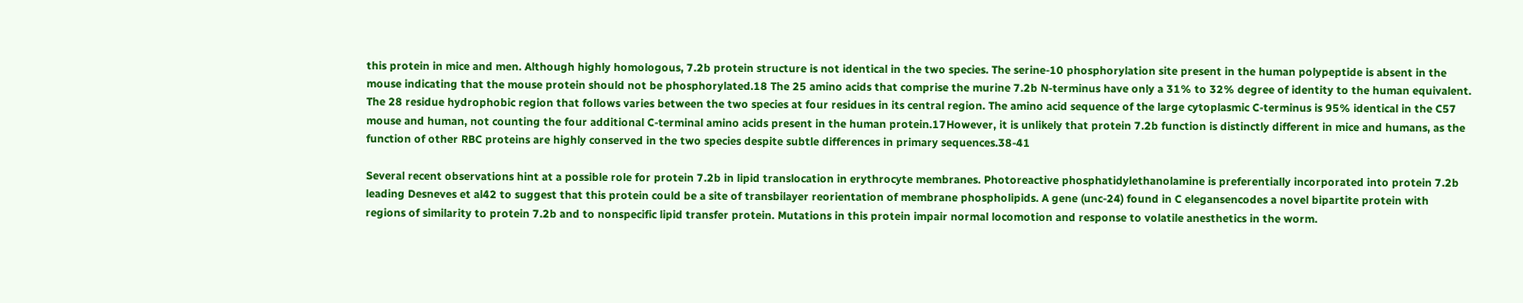this protein in mice and men. Although highly homologous, 7.2b protein structure is not identical in the two species. The serine-10 phosphorylation site present in the human polypeptide is absent in the mouse indicating that the mouse protein should not be phosphorylated.18 The 25 amino acids that comprise the murine 7.2b N-terminus have only a 31% to 32% degree of identity to the human equivalent. The 28 residue hydrophobic region that follows varies between the two species at four residues in its central region. The amino acid sequence of the large cytoplasmic C-terminus is 95% identical in the C57 mouse and human, not counting the four additional C-terminal amino acids present in the human protein.17However, it is unlikely that protein 7.2b function is distinctly different in mice and humans, as the function of other RBC proteins are highly conserved in the two species despite subtle differences in primary sequences.38-41

Several recent observations hint at a possible role for protein 7.2b in lipid translocation in erythrocyte membranes. Photoreactive phosphatidylethanolamine is preferentially incorporated into protein 7.2b leading Desneves et al42 to suggest that this protein could be a site of transbilayer reorientation of membrane phospholipids. A gene (unc-24) found in C elegansencodes a novel bipartite protein with regions of similarity to protein 7.2b and to nonspecific lipid transfer protein. Mutations in this protein impair normal locomotion and response to volatile anesthetics in the worm.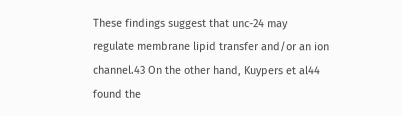These findings suggest that unc-24 may regulate membrane lipid transfer and/or an ion channel.43 On the other hand, Kuypers et al44 found the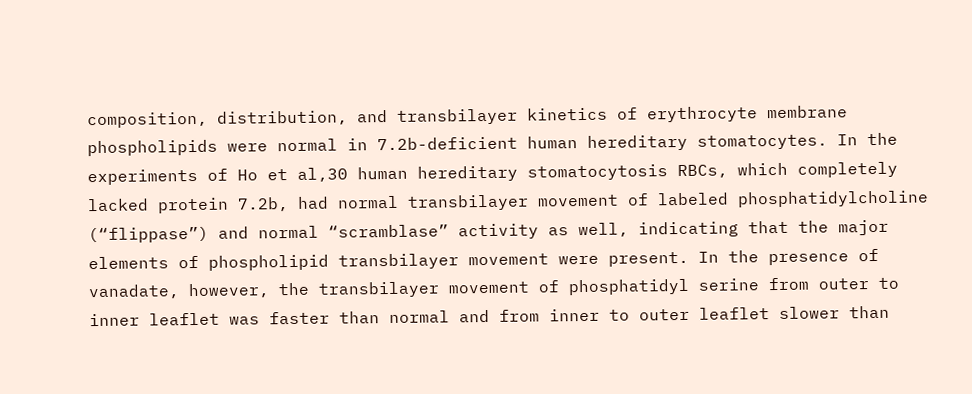composition, distribution, and transbilayer kinetics of erythrocyte membrane phospholipids were normal in 7.2b-deficient human hereditary stomatocytes. In the experiments of Ho et al,30 human hereditary stomatocytosis RBCs, which completely lacked protein 7.2b, had normal transbilayer movement of labeled phosphatidylcholine (“flippase”) and normal “scramblase” activity as well, indicating that the major elements of phospholipid transbilayer movement were present. In the presence of vanadate, however, the transbilayer movement of phosphatidyl serine from outer to inner leaflet was faster than normal and from inner to outer leaflet slower than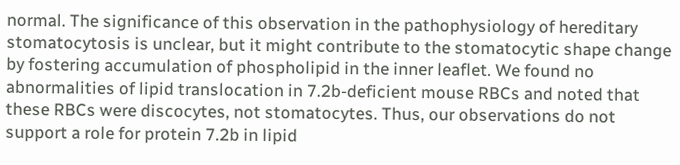normal. The significance of this observation in the pathophysiology of hereditary stomatocytosis is unclear, but it might contribute to the stomatocytic shape change by fostering accumulation of phospholipid in the inner leaflet. We found no abnormalities of lipid translocation in 7.2b-deficient mouse RBCs and noted that these RBCs were discocytes, not stomatocytes. Thus, our observations do not support a role for protein 7.2b in lipid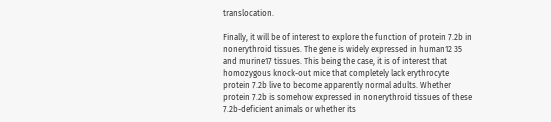translocation.

Finally, it will be of interest to explore the function of protein 7.2b in nonerythroid tissues. The gene is widely expressed in human12 35 and murine17 tissues. This being the case, it is of interest that homozygous knock-out mice that completely lack erythrocyte protein 7.2b live to become apparently normal adults. Whether protein 7.2b is somehow expressed in nonerythroid tissues of these 7.2b-deficient animals or whether its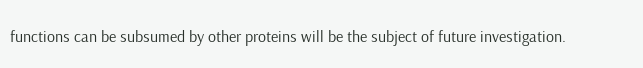functions can be subsumed by other proteins will be the subject of future investigation.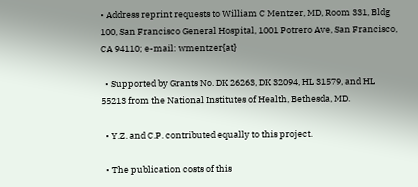• Address reprint requests to William C Mentzer, MD, Room 331, Bldg 100, San Francisco General Hospital, 1001 Potrero Ave, San Francisco, CA 94110; e-mail: wmentzer{at}

  • Supported by Grants No. DK 26263, DK 32094, HL 31579, and HL 55213 from the National Institutes of Health, Bethesda, MD.

  • Y.Z. and C.P. contributed equally to this project.

  • The publication costs of this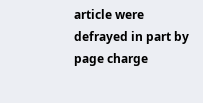article were defrayed in part by page charge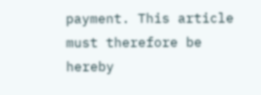payment. This article must therefore be hereby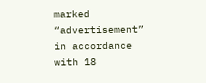marked “advertisement” in accordance with 18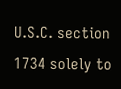U.S.C. section 1734 solely to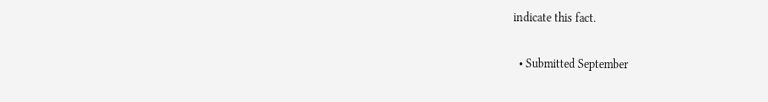indicate this fact.

  • Submitted September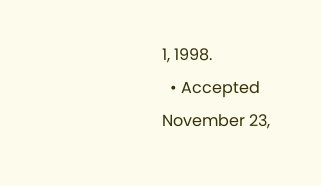1, 1998.
  • Accepted November 23,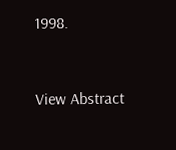1998.


View Abstract